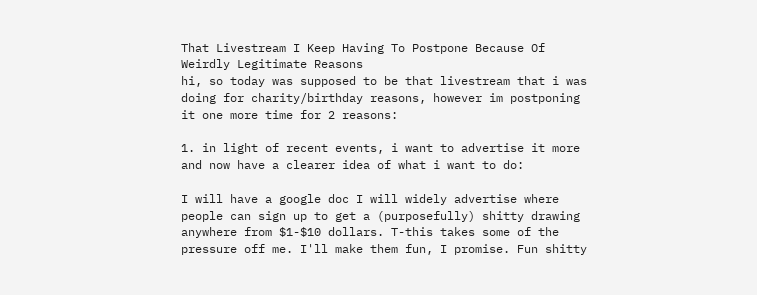That Livestream I Keep Having To Postpone Because Of Weirdly Legitimate Reasons
hi, so today was supposed to be that livestream that i was doing for charity/birthday reasons, however im postponing it one more time for 2 reasons:

1. in light of recent events, i want to advertise it more and now have a clearer idea of what i want to do:

I will have a google doc I will widely advertise where people can sign up to get a (purposefully) shitty drawing anywhere from $1-$10 dollars. T-this takes some of the pressure off me. I'll make them fun, I promise. Fun shitty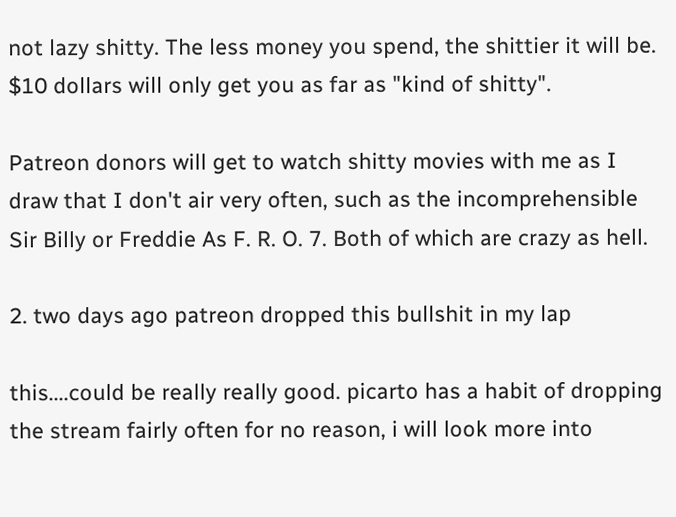not lazy shitty. The less money you spend, the shittier it will be. $10 dollars will only get you as far as "kind of shitty".

Patreon donors will get to watch shitty movies with me as I draw that I don't air very often, such as the incomprehensible Sir Billy or Freddie As F. R. O. 7. Both of which are crazy as hell.

2. two days ago patreon dropped this bullshit in my lap

this....could be really really good. picarto has a habit of dropping the stream fairly often for no reason, i will look more into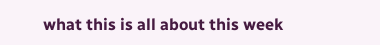what this is all about this week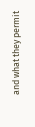and what they permit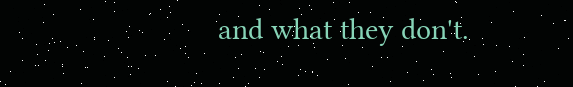and what they don't.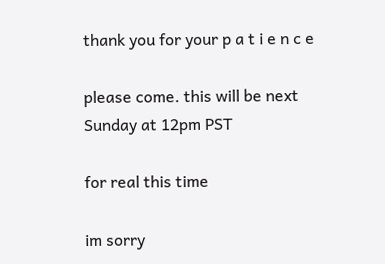thank you for your p a t i e n c e

please come. this will be next Sunday at 12pm PST

for real this time

im sorry